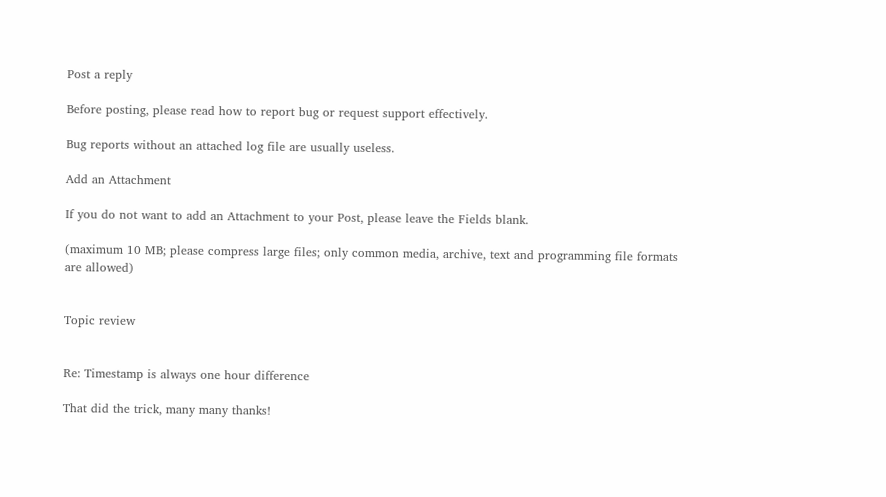Post a reply

Before posting, please read how to report bug or request support effectively.

Bug reports without an attached log file are usually useless.

Add an Attachment

If you do not want to add an Attachment to your Post, please leave the Fields blank.

(maximum 10 MB; please compress large files; only common media, archive, text and programming file formats are allowed)


Topic review


Re: Timestamp is always one hour difference

That did the trick, many many thanks!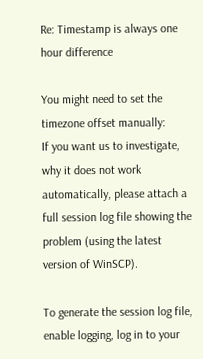Re: Timestamp is always one hour difference

You might need to set the timezone offset manually:
If you want us to investigate, why it does not work automatically, please attach a full session log file showing the problem (using the latest version of WinSCP).

To generate the session log file, enable logging, log in to your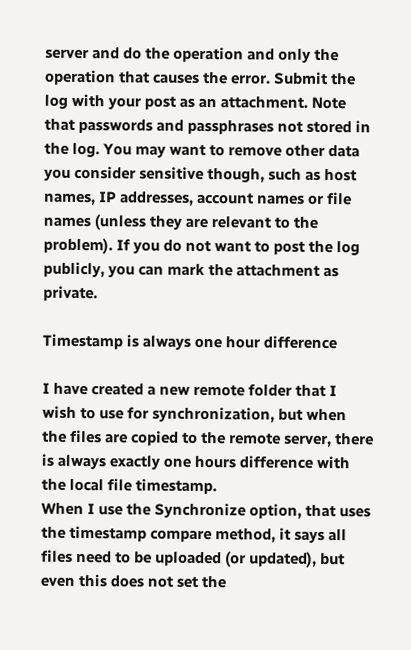server and do the operation and only the operation that causes the error. Submit the log with your post as an attachment. Note that passwords and passphrases not stored in the log. You may want to remove other data you consider sensitive though, such as host names, IP addresses, account names or file names (unless they are relevant to the problem). If you do not want to post the log publicly, you can mark the attachment as private.

Timestamp is always one hour difference

I have created a new remote folder that I wish to use for synchronization, but when the files are copied to the remote server, there is always exactly one hours difference with the local file timestamp.
When I use the Synchronize option, that uses the timestamp compare method, it says all files need to be uploaded (or updated), but even this does not set the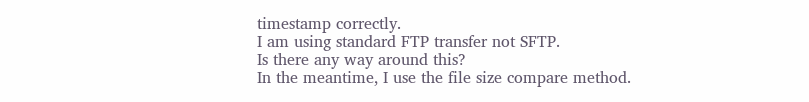timestamp correctly.
I am using standard FTP transfer not SFTP.
Is there any way around this?
In the meantime, I use the file size compare method.